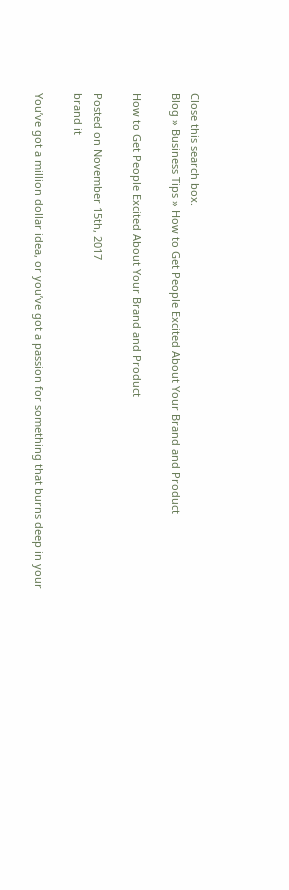Close this search box.
Blog » Business Tips » How to Get People Excited About Your Brand and Product

How to Get People Excited About Your Brand and Product

Posted on November 15th, 2017
brand it

You’ve got a million dollar idea, or you’ve got a passion for something that burns deep in your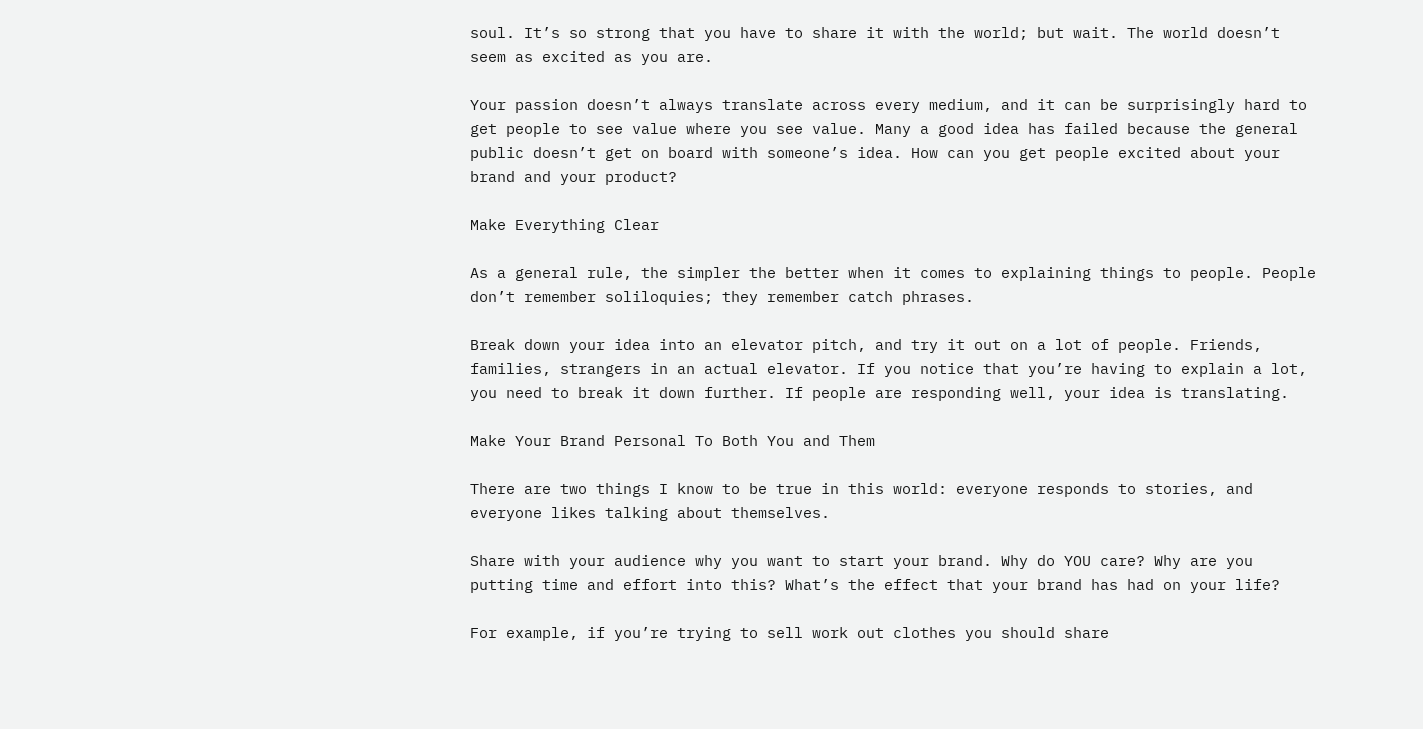soul. It’s so strong that you have to share it with the world; but wait. The world doesn’t seem as excited as you are.

Your passion doesn’t always translate across every medium, and it can be surprisingly hard to get people to see value where you see value. Many a good idea has failed because the general public doesn’t get on board with someone’s idea. How can you get people excited about your brand and your product?

Make Everything Clear

As a general rule, the simpler the better when it comes to explaining things to people. People don’t remember soliloquies; they remember catch phrases.

Break down your idea into an elevator pitch, and try it out on a lot of people. Friends, families, strangers in an actual elevator. If you notice that you’re having to explain a lot, you need to break it down further. If people are responding well, your idea is translating.

Make Your Brand Personal To Both You and Them

There are two things I know to be true in this world: everyone responds to stories, and everyone likes talking about themselves.

Share with your audience why you want to start your brand. Why do YOU care? Why are you putting time and effort into this? What’s the effect that your brand has had on your life?

For example, if you’re trying to sell work out clothes you should share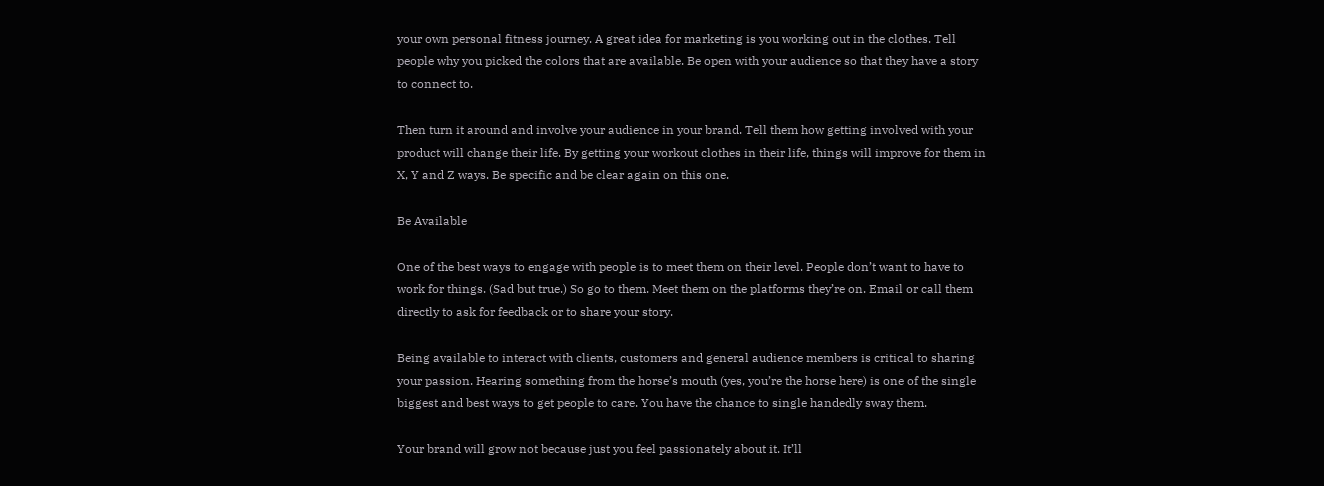your own personal fitness journey. A great idea for marketing is you working out in the clothes. Tell people why you picked the colors that are available. Be open with your audience so that they have a story to connect to.

Then turn it around and involve your audience in your brand. Tell them how getting involved with your product will change their life. By getting your workout clothes in their life, things will improve for them in X, Y and Z ways. Be specific and be clear again on this one.

Be Available

One of the best ways to engage with people is to meet them on their level. People don’t want to have to work for things. (Sad but true.) So go to them. Meet them on the platforms they’re on. Email or call them directly to ask for feedback or to share your story.

Being available to interact with clients, customers and general audience members is critical to sharing your passion. Hearing something from the horse’s mouth (yes, you’re the horse here) is one of the single biggest and best ways to get people to care. You have the chance to single handedly sway them.

Your brand will grow not because just you feel passionately about it. It’ll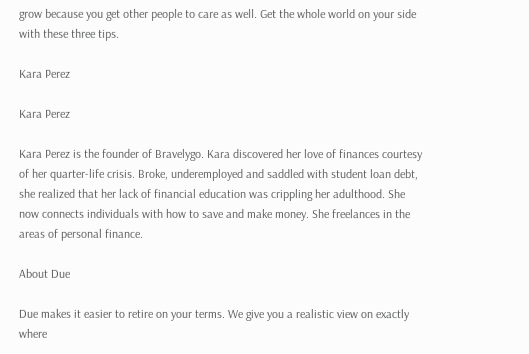grow because you get other people to care as well. Get the whole world on your side with these three tips.

Kara Perez

Kara Perez

Kara Perez is the founder of Bravelygo. Kara discovered her love of finances courtesy of her quarter-life crisis. Broke, underemployed and saddled with student loan debt, she realized that her lack of financial education was crippling her adulthood. She now connects individuals with how to save and make money. She freelances in the areas of personal finance.

About Due

Due makes it easier to retire on your terms. We give you a realistic view on exactly where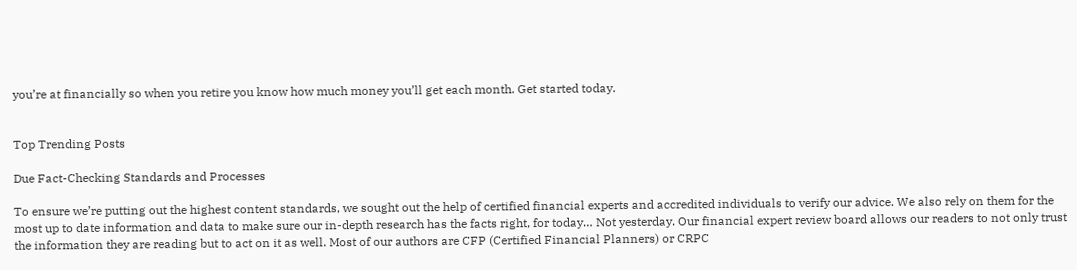you’re at financially so when you retire you know how much money you’ll get each month. Get started today.


Top Trending Posts

Due Fact-Checking Standards and Processes

To ensure we’re putting out the highest content standards, we sought out the help of certified financial experts and accredited individuals to verify our advice. We also rely on them for the most up to date information and data to make sure our in-depth research has the facts right, for today… Not yesterday. Our financial expert review board allows our readers to not only trust the information they are reading but to act on it as well. Most of our authors are CFP (Certified Financial Planners) or CRPC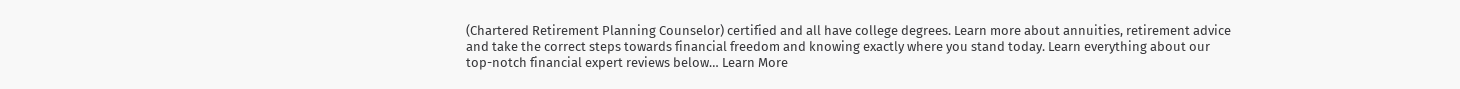(Chartered Retirement Planning Counselor) certified and all have college degrees. Learn more about annuities, retirement advice and take the correct steps towards financial freedom and knowing exactly where you stand today. Learn everything about our top-notch financial expert reviews below… Learn More